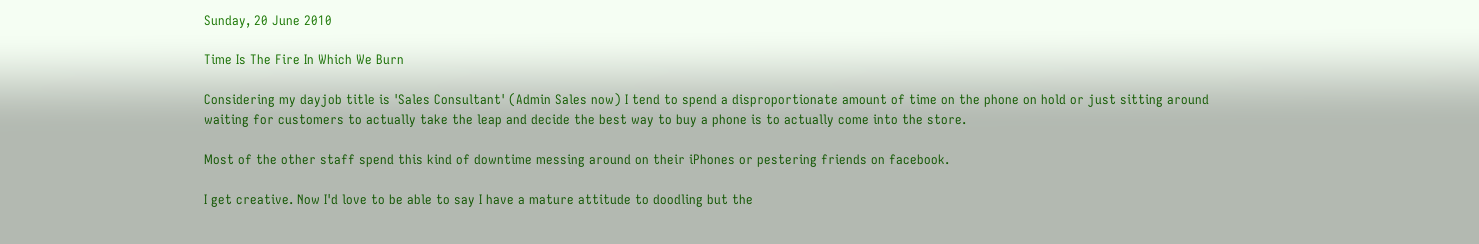Sunday, 20 June 2010

Time Is The Fire In Which We Burn

Considering my dayjob title is 'Sales Consultant' (Admin Sales now) I tend to spend a disproportionate amount of time on the phone on hold or just sitting around waiting for customers to actually take the leap and decide the best way to buy a phone is to actually come into the store.

Most of the other staff spend this kind of downtime messing around on their iPhones or pestering friends on facebook.

I get creative. Now I'd love to be able to say I have a mature attitude to doodling but the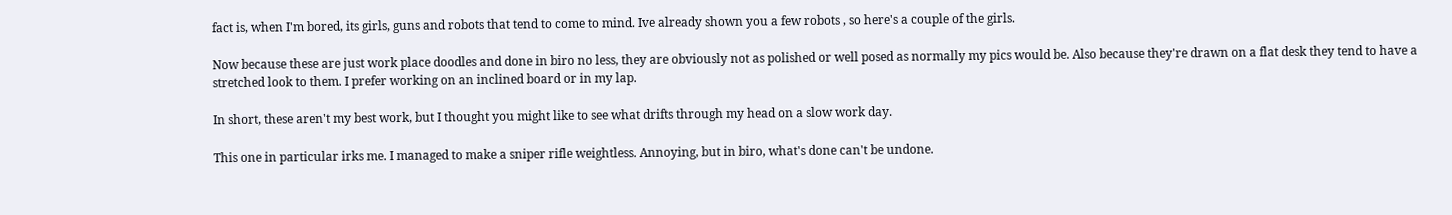fact is, when I'm bored, its girls, guns and robots that tend to come to mind. Ive already shown you a few robots , so here's a couple of the girls.

Now because these are just work place doodles and done in biro no less, they are obviously not as polished or well posed as normally my pics would be. Also because they're drawn on a flat desk they tend to have a stretched look to them. I prefer working on an inclined board or in my lap.

In short, these aren't my best work, but I thought you might like to see what drifts through my head on a slow work day.

This one in particular irks me. I managed to make a sniper rifle weightless. Annoying, but in biro, what's done can't be undone.